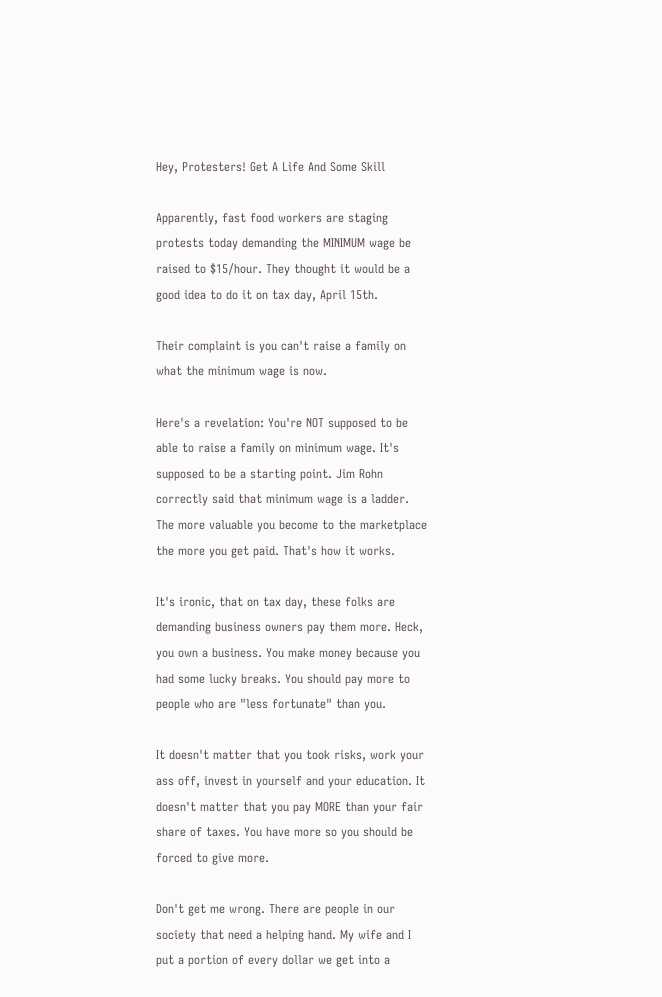Hey, Protesters! Get A Life And Some Skill

Apparently, fast food workers are staging protests today demanding the MINIMUM wage be raised to $15/hour. They thought it would be a good idea to do it on tax day, April 15th.

Their complaint is you can't raise a family on what the minimum wage is now.

Here's a revelation: You're NOT supposed to be able to raise a family on minimum wage. It's supposed to be a starting point. Jim Rohn correctly said that minimum wage is a ladder. The more valuable you become to the marketplace the more you get paid. That's how it works.

It's ironic, that on tax day, these folks are demanding business owners pay them more. Heck, you own a business. You make money because you had some lucky breaks. You should pay more to people who are "less fortunate" than you.

It doesn't matter that you took risks, work your ass off, invest in yourself and your education. It doesn't matter that you pay MORE than your fair share of taxes. You have more so you should be forced to give more.

Don't get me wrong. There are people in our society that need a helping hand. My wife and I put a portion of every dollar we get into a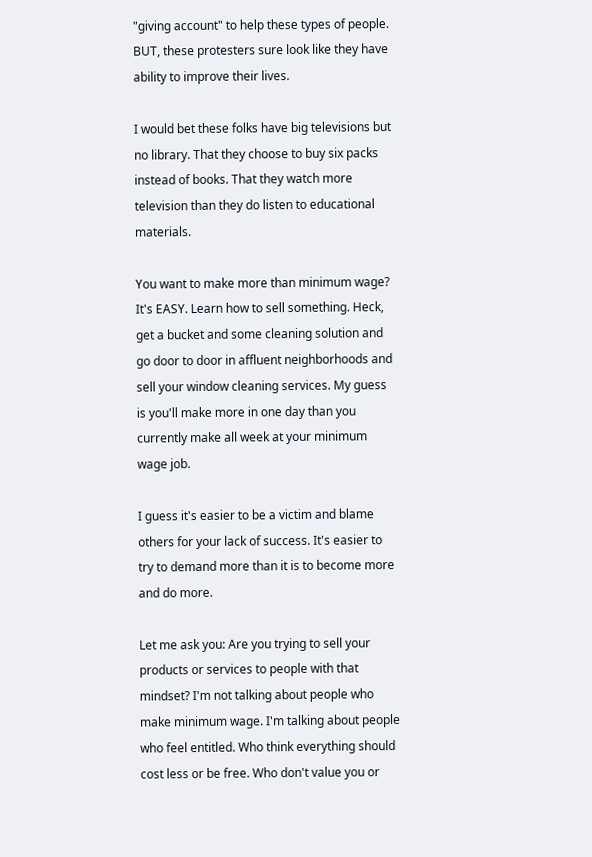"giving account" to help these types of people. BUT, these protesters sure look like they have ability to improve their lives.

I would bet these folks have big televisions but no library. That they choose to buy six packs instead of books. That they watch more television than they do listen to educational materials.

You want to make more than minimum wage? It's EASY. Learn how to sell something. Heck, get a bucket and some cleaning solution and go door to door in affluent neighborhoods and sell your window cleaning services. My guess is you'll make more in one day than you currently make all week at your minimum wage job.

I guess it's easier to be a victim and blame others for your lack of success. It's easier to try to demand more than it is to become more and do more.

Let me ask you: Are you trying to sell your products or services to people with that mindset? I'm not talking about people who make minimum wage. I'm talking about people who feel entitled. Who think everything should cost less or be free. Who don't value you or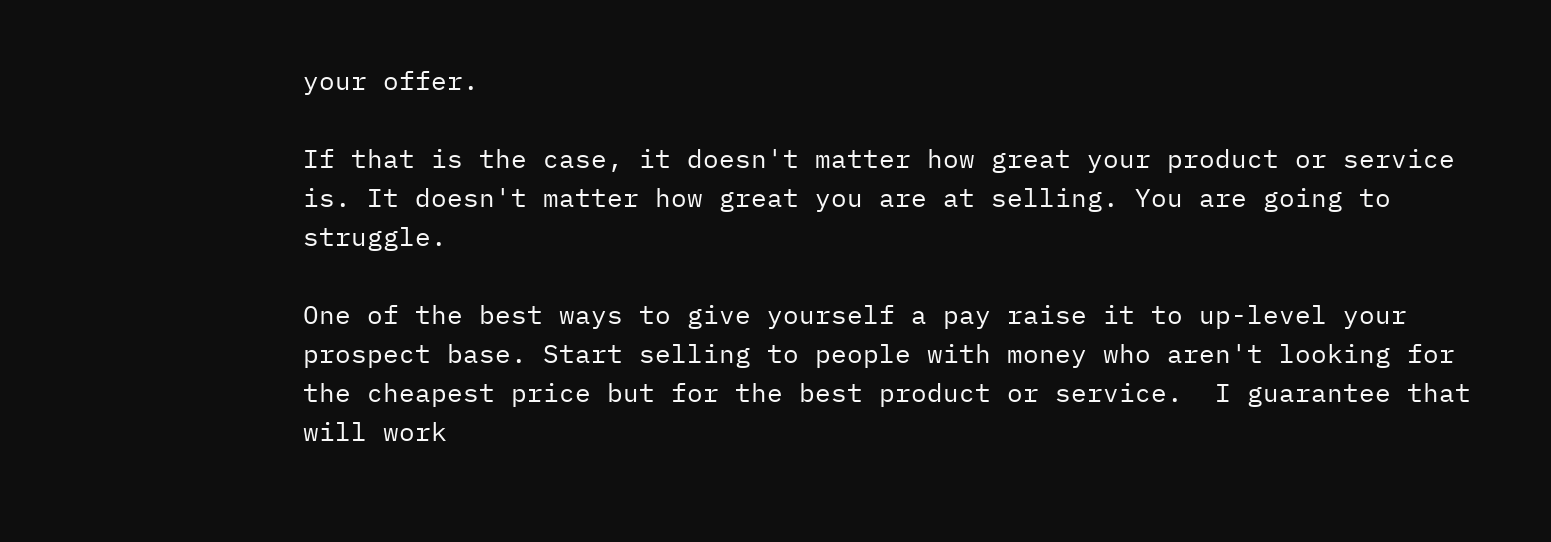your offer.

If that is the case, it doesn't matter how great your product or service is. It doesn't matter how great you are at selling. You are going to struggle.

One of the best ways to give yourself a pay raise it to up-level your prospect base. Start selling to people with money who aren't looking for the cheapest price but for the best product or service.  I guarantee that will work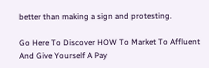better than making a sign and protesting.

Go Here To Discover HOW To Market To Affluent And Give Yourself A Pay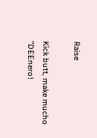Raise

Kick butt, make mucho "DEEnero!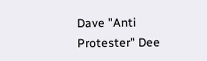Dave "Anti Protester" Dee